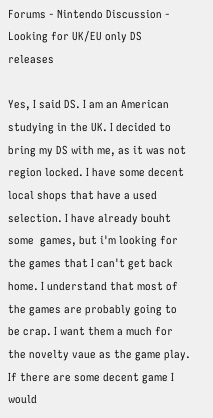Forums - Nintendo Discussion - Looking for UK/EU only DS releases

Yes, I said DS. I am an American studying in the UK. I decided to bring my DS with me, as it was not region locked. I have some decent local shops that have a used selection. I have already bouht some  games, but i'm looking for the games that I can't get back home. I understand that most of the games are probably going to be crap. I want them a much for the novelty vaue as the game play. If there are some decent game I would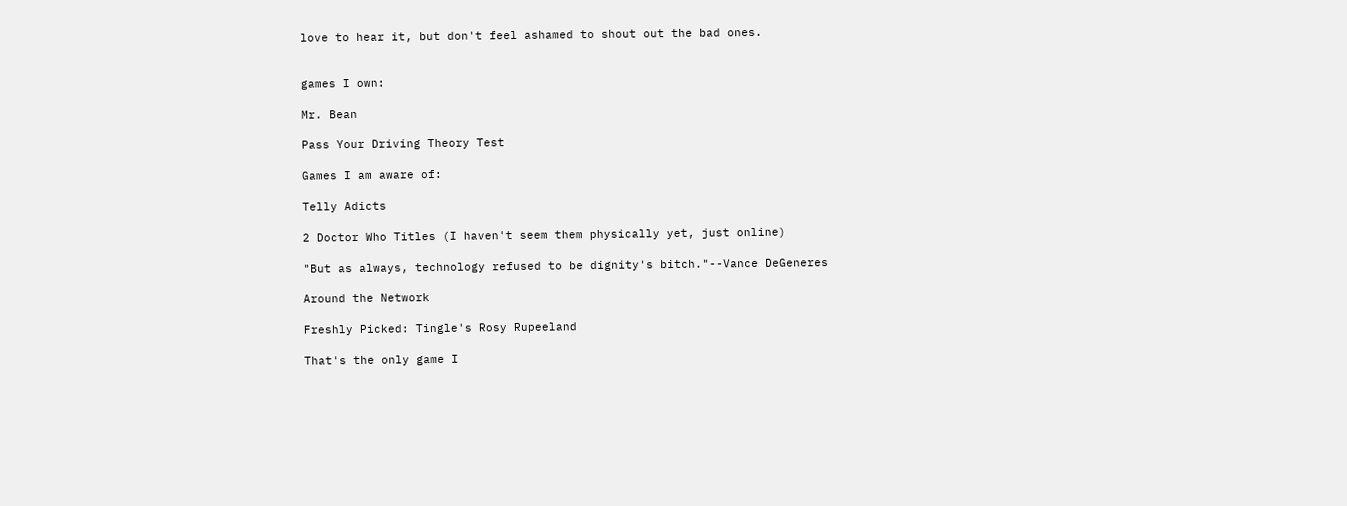love to hear it, but don't feel ashamed to shout out the bad ones.


games I own:

Mr. Bean

Pass Your Driving Theory Test

Games I am aware of:

Telly Adicts

2 Doctor Who Titles (I haven't seem them physically yet, just online)

"But as always, technology refused to be dignity's bitch."--Vance DeGeneres

Around the Network

Freshly Picked: Tingle's Rosy Rupeeland

That's the only game I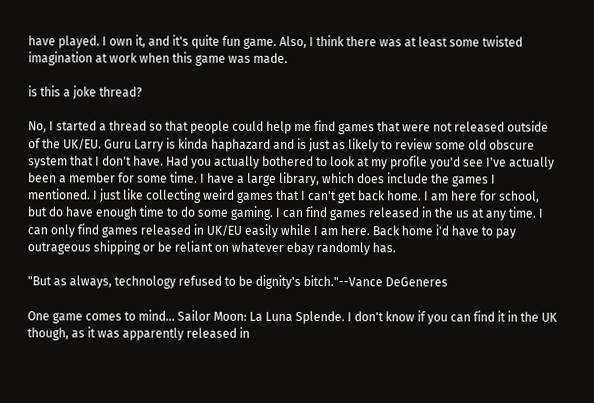have played. I own it, and it's quite fun game. Also, I think there was at least some twisted imagination at work when this game was made.

is this a joke thread?

No, I started a thread so that people could help me find games that were not released outside of the UK/EU. Guru Larry is kinda haphazard and is just as likely to review some old obscure system that I don't have. Had you actually bothered to look at my profile you'd see I've actually been a member for some time. I have a large library, which does include the games I mentioned. I just like collecting weird games that I can't get back home. I am here for school, but do have enough time to do some gaming. I can find games released in the us at any time. I can only find games released in UK/EU easily while I am here. Back home i'd have to pay outrageous shipping or be reliant on whatever ebay randomly has.

"But as always, technology refused to be dignity's bitch."--Vance DeGeneres

One game comes to mind... Sailor Moon: La Luna Splende. I don't know if you can find it in the UK though, as it was apparently released in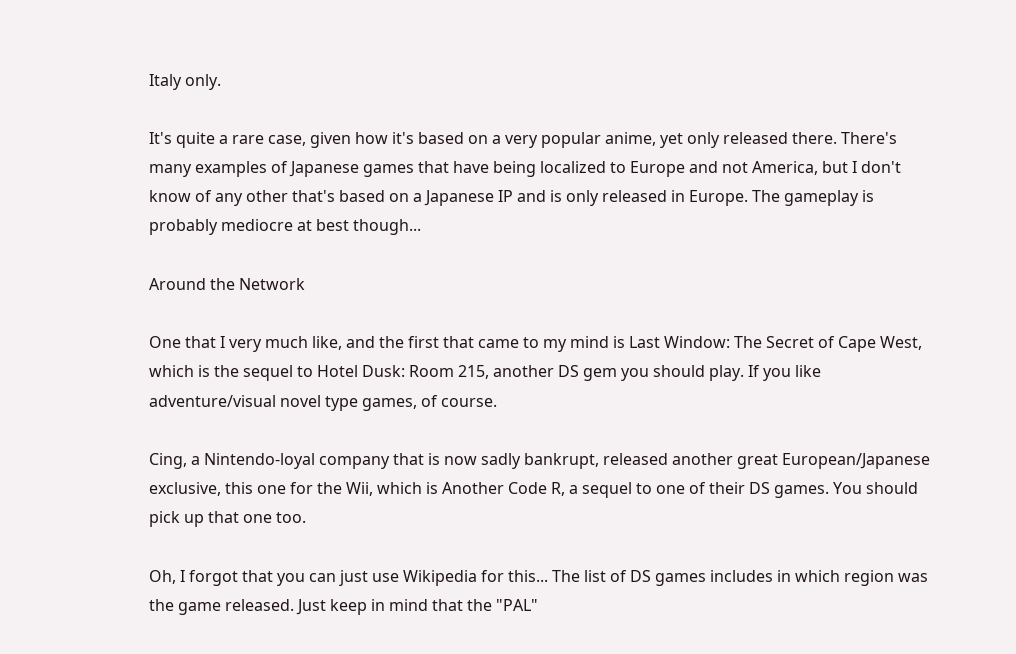Italy only.

It's quite a rare case, given how it's based on a very popular anime, yet only released there. There's many examples of Japanese games that have being localized to Europe and not America, but I don't know of any other that's based on a Japanese IP and is only released in Europe. The gameplay is probably mediocre at best though...

Around the Network

One that I very much like, and the first that came to my mind is Last Window: The Secret of Cape West, which is the sequel to Hotel Dusk: Room 215, another DS gem you should play. If you like adventure/visual novel type games, of course.

Cing, a Nintendo-loyal company that is now sadly bankrupt, released another great European/Japanese exclusive, this one for the Wii, which is Another Code R, a sequel to one of their DS games. You should pick up that one too.

Oh, I forgot that you can just use Wikipedia for this... The list of DS games includes in which region was the game released. Just keep in mind that the "PAL"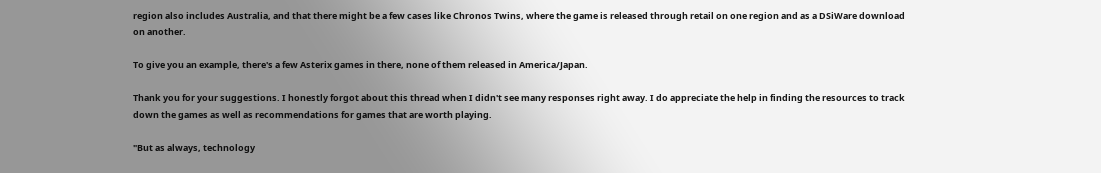region also includes Australia, and that there might be a few cases like Chronos Twins, where the game is released through retail on one region and as a DSiWare download on another.

To give you an example, there's a few Asterix games in there, none of them released in America/Japan.

Thank you for your suggestions. I honestly forgot about this thread when I didn't see many responses right away. I do appreciate the help in finding the resources to track down the games as well as recommendations for games that are worth playing.

"But as always, technology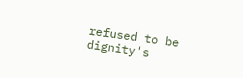refused to be dignity's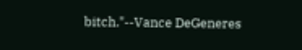bitch."--Vance DeGeneres